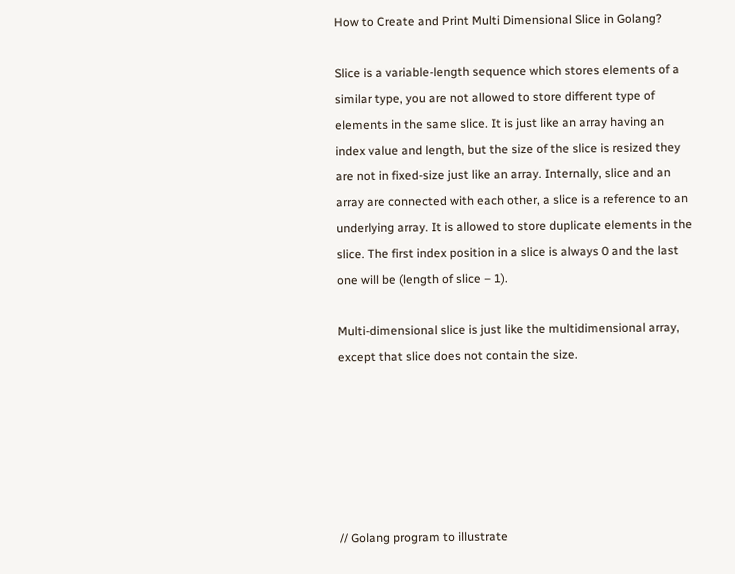How to Create and Print Multi Dimensional Slice in Golang?

Slice is a variable-length sequence which stores elements of a similar type, you are not allowed to store different type of elements in the same slice. It is just like an array having an index value and length, but the size of the slice is resized they are not in fixed-size just like an array. Internally, slice and an array are connected with each other, a slice is a reference to an underlying array. It is allowed to store duplicate elements in the slice. The first index position in a slice is always 0 and the last one will be (length of slice – 1).

Multi-dimensional slice is just like the multidimensional array, except that slice does not contain the size.






// Golang program to illustrate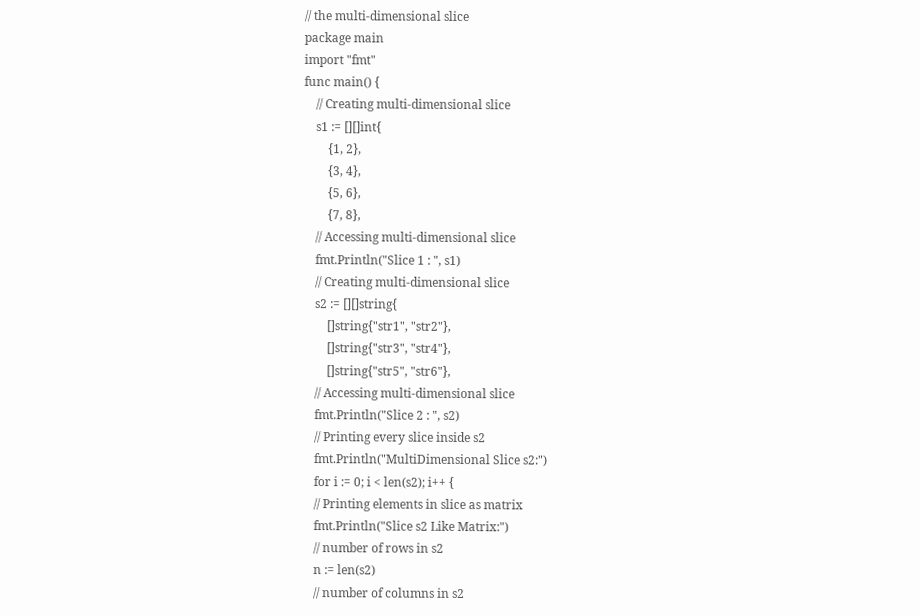// the multi-dimensional slice
package main
import "fmt"
func main() {
    // Creating multi-dimensional slice
    s1 := [][]int{
        {1, 2},
        {3, 4},
        {5, 6},
        {7, 8},
    // Accessing multi-dimensional slice
    fmt.Println("Slice 1 : ", s1)
    // Creating multi-dimensional slice
    s2 := [][]string{
        []string{"str1", "str2"},
        []string{"str3", "str4"},
        []string{"str5", "str6"},
    // Accessing multi-dimensional slice
    fmt.Println("Slice 2 : ", s2)
    // Printing every slice inside s2
    fmt.Println("MultiDimensional Slice s2:")
    for i := 0; i < len(s2); i++ {
    // Printing elements in slice as matrix
    fmt.Println("Slice s2 Like Matrix:")
    // number of rows in s2
    n := len(s2)
    // number of columns in s2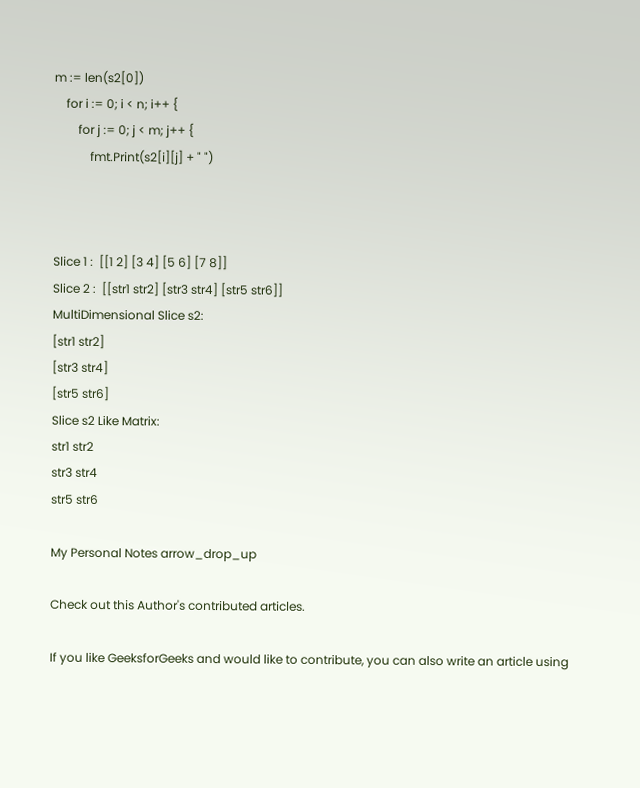m := len(s2[0])
    for i := 0; i < n; i++ {
        for j := 0; j < m; j++ {
            fmt.Print(s2[i][j] + " ")



Slice 1 :  [[1 2] [3 4] [5 6] [7 8]]
Slice 2 :  [[str1 str2] [str3 str4] [str5 str6]]
MultiDimensional Slice s2:
[str1 str2]
[str3 str4]
[str5 str6]
Slice s2 Like Matrix:
str1 str2
str3 str4
str5 str6

My Personal Notes arrow_drop_up

Check out this Author's contributed articles.

If you like GeeksforGeeks and would like to contribute, you can also write an article using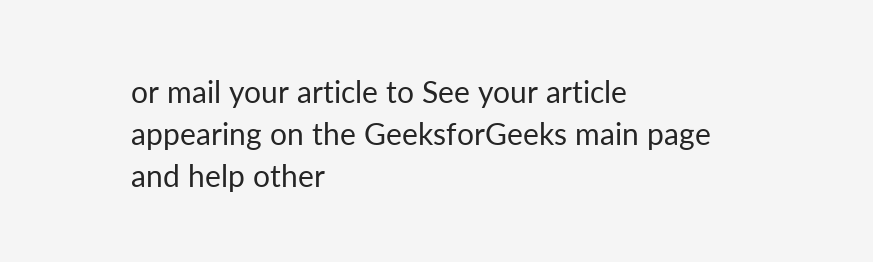or mail your article to See your article appearing on the GeeksforGeeks main page and help other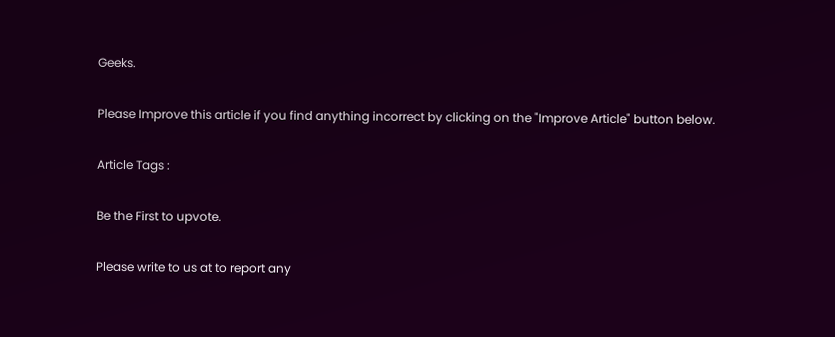Geeks.

Please Improve this article if you find anything incorrect by clicking on the "Improve Article" button below.

Article Tags :

Be the First to upvote.

Please write to us at to report any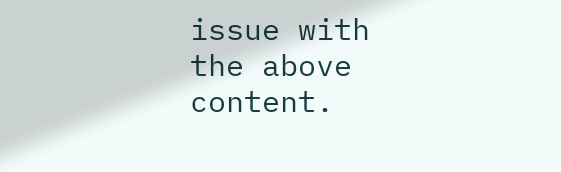issue with the above content.